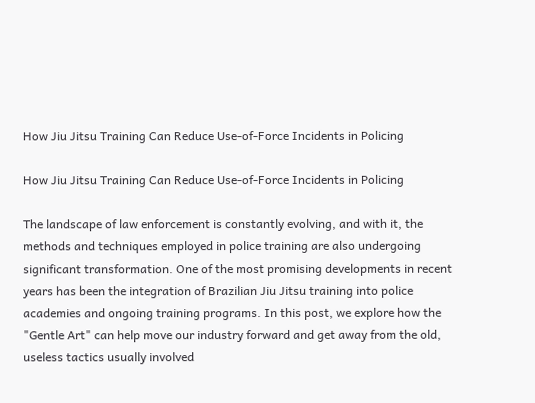How Jiu Jitsu Training Can Reduce Use-of-Force Incidents in Policing

How Jiu Jitsu Training Can Reduce Use-of-Force Incidents in Policing

The landscape of law enforcement is constantly evolving, and with it, the methods and techniques employed in police training are also undergoing significant transformation. One of the most promising developments in recent years has been the integration of Brazilian Jiu Jitsu training into police academies and ongoing training programs. In this post, we explore how the "Gentle Art" can help move our industry forward and get away from the old, useless tactics usually involved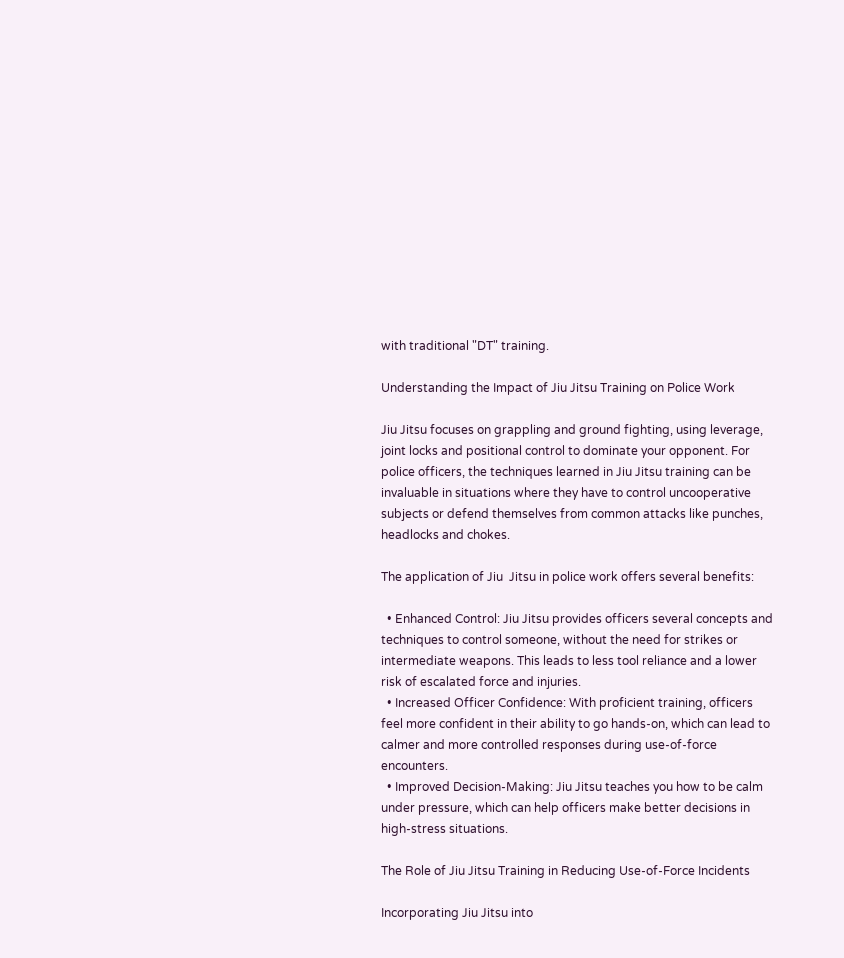with traditional "DT" training.

Understanding the Impact of Jiu Jitsu Training on Police Work

Jiu Jitsu focuses on grappling and ground fighting, using leverage, joint locks and positional control to dominate your opponent. For police officers, the techniques learned in Jiu Jitsu training can be invaluable in situations where they have to control uncooperative subjects or defend themselves from common attacks like punches, headlocks and chokes.

The application of Jiu  Jitsu in police work offers several benefits:

  • Enhanced Control: Jiu Jitsu provides officers several concepts and techniques to control someone, without the need for strikes or intermediate weapons. This leads to less tool reliance and a lower risk of escalated force and injuries.
  • Increased Officer Confidence: With proficient training, officers feel more confident in their ability to go hands-on, which can lead to calmer and more controlled responses during use-of-force encounters.
  • Improved Decision-Making: Jiu Jitsu teaches you how to be calm under pressure, which can help officers make better decisions in high-stress situations.

The Role of Jiu Jitsu Training in Reducing Use-of-Force Incidents

Incorporating Jiu Jitsu into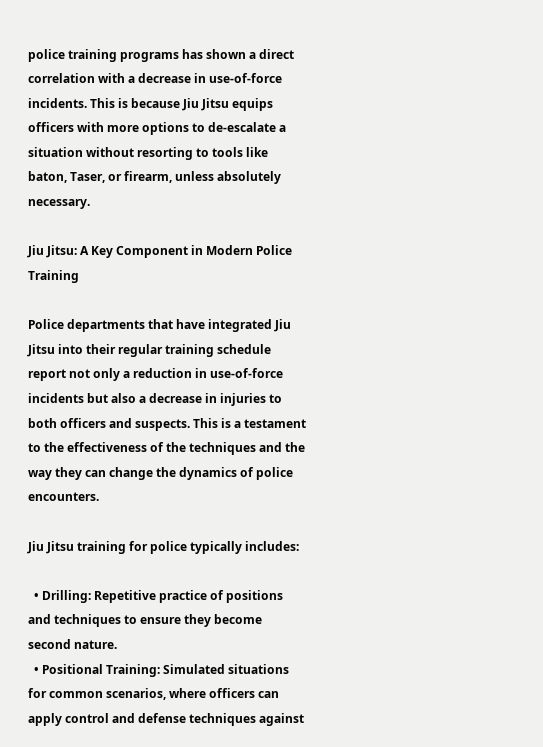police training programs has shown a direct correlation with a decrease in use-of-force incidents. This is because Jiu Jitsu equips officers with more options to de-escalate a situation without resorting to tools like baton, Taser, or firearm, unless absolutely necessary.

Jiu Jitsu: A Key Component in Modern Police Training

Police departments that have integrated Jiu Jitsu into their regular training schedule report not only a reduction in use-of-force incidents but also a decrease in injuries to both officers and suspects. This is a testament to the effectiveness of the techniques and the way they can change the dynamics of police encounters.

Jiu Jitsu training for police typically includes:

  • Drilling: Repetitive practice of positions and techniques to ensure they become second nature.
  • Positional Training: Simulated situations for common scenarios, where officers can apply control and defense techniques against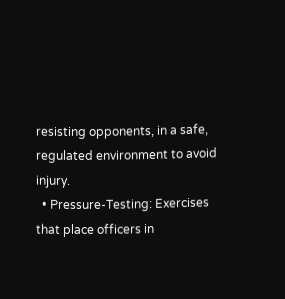resisting opponents, in a safe, regulated environment to avoid injury.
  • Pressure-Testing: Exercises that place officers in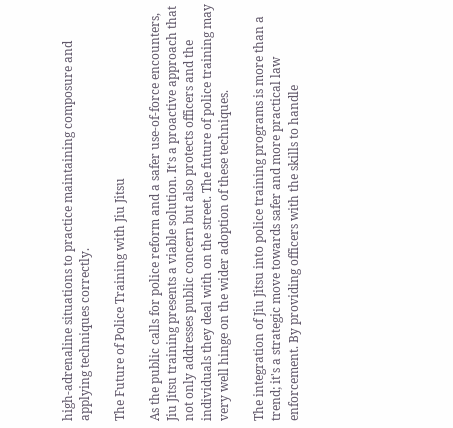high-adrenaline situations to practice maintaining composure and applying techniques correctly.

The Future of Police Training with Jiu Jitsu

As the public calls for police reform and a safer use-of-force encounters, Jiu Jitsu training presents a viable solution. It's a proactive approach that not only addresses public concern but also protects officers and the individuals they deal with on the street. The future of police training may very well hinge on the wider adoption of these techniques.

The integration of Jiu Jitsu into police training programs is more than a trend; it's a strategic move towards safer and more practical law enforcement. By providing officers with the skills to handle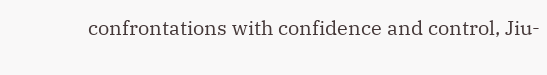confrontations with confidence and control, Jiu-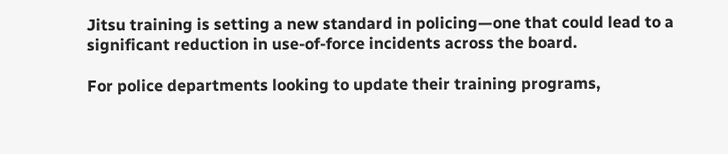Jitsu training is setting a new standard in policing—one that could lead to a significant reduction in use-of-force incidents across the board.

For police departments looking to update their training programs,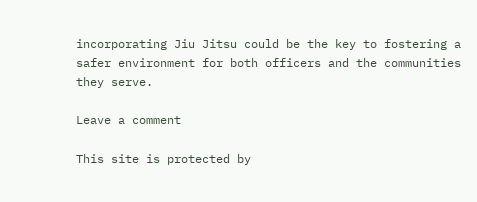incorporating Jiu Jitsu could be the key to fostering a safer environment for both officers and the communities they serve.

Leave a comment

This site is protected by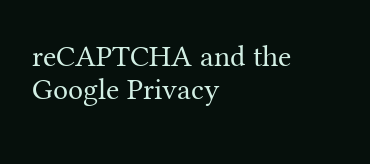reCAPTCHA and the Google Privacy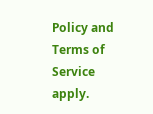Policy and Terms of Service apply.